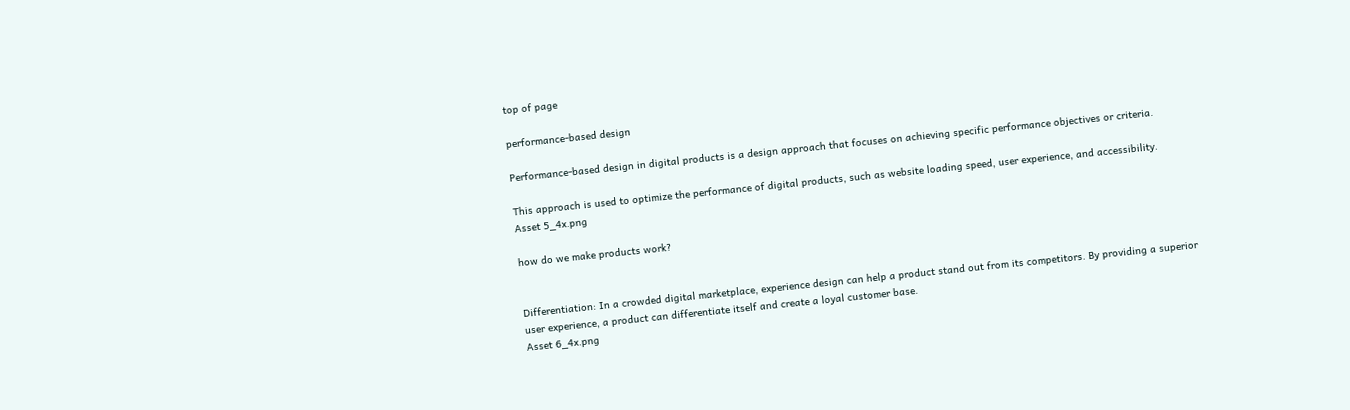top of page

performance-based design

Performance-based design in digital products is a design approach that focuses on achieving specific performance objectives or criteria.

This approach is used to optimize the performance of digital products, such as website loading speed, user experience, and accessibility.
Asset 5_4x.png

how do we make products work?


Differentiation: In a crowded digital marketplace, experience design can help a product stand out from its competitors. By providing a superior user experience, a product can differentiate itself and create a loyal customer base.
Asset 6_4x.png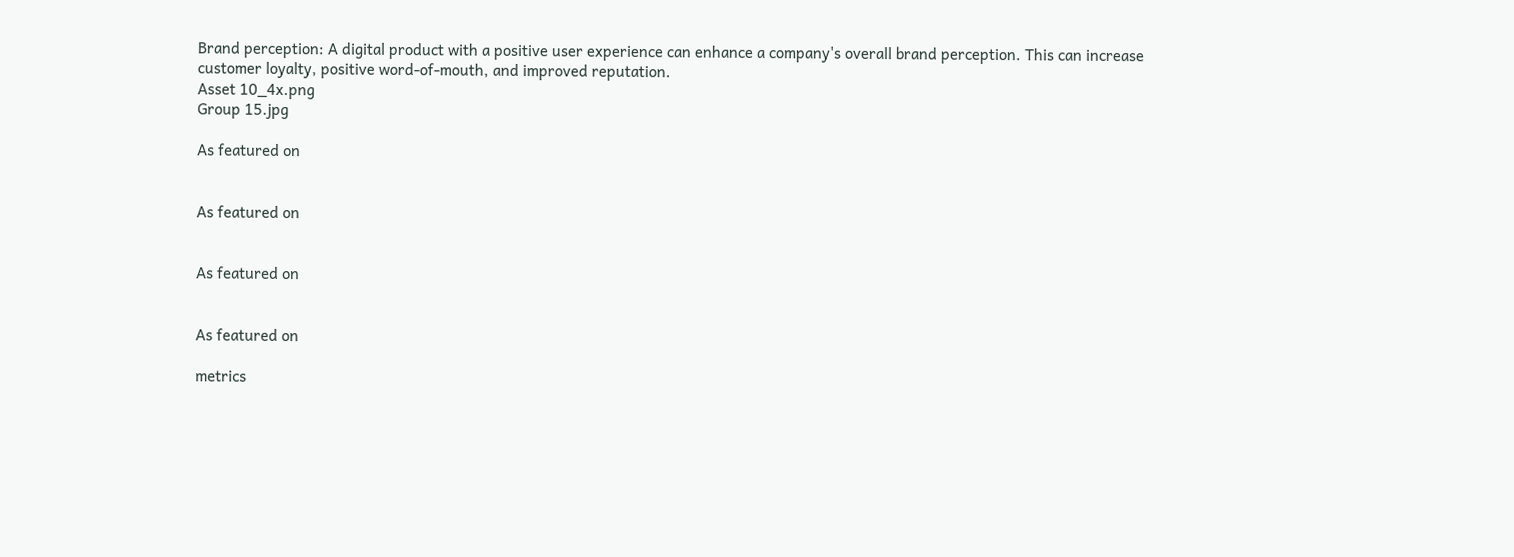Brand perception: A digital product with a positive user experience can enhance a company's overall brand perception. This can increase customer loyalty, positive word-of-mouth, and improved reputation.
Asset 10_4x.png
Group 15.jpg

As featured on


As featured on


As featured on


As featured on

metrics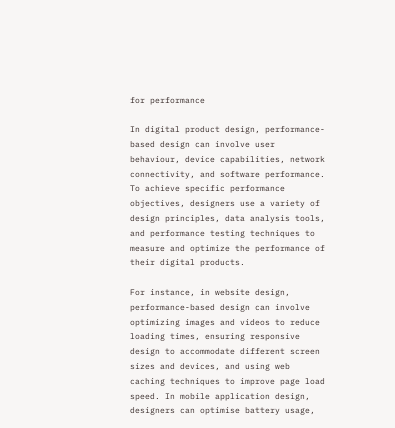for performance

In digital product design, performance-based design can involve user behaviour, device capabilities, network connectivity, and software performance. To achieve specific performance objectives, designers use a variety of design principles, data analysis tools, and performance testing techniques to measure and optimize the performance of their digital products.

For instance, in website design, performance-based design can involve optimizing images and videos to reduce loading times, ensuring responsive design to accommodate different screen sizes and devices, and using web caching techniques to improve page load speed. In mobile application design, designers can optimise battery usage,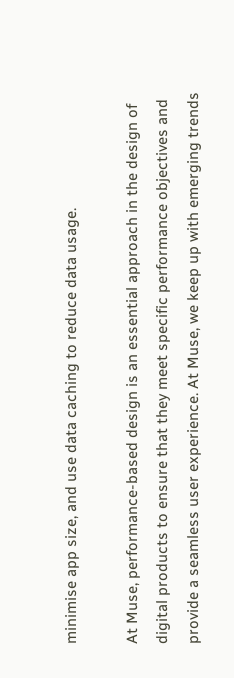minimise app size, and use data caching to reduce data usage.

At Muse, performance-based design is an essential approach in the design of digital products to ensure that they meet specific performance objectives and provide a seamless user experience. At Muse, we keep up with emerging trends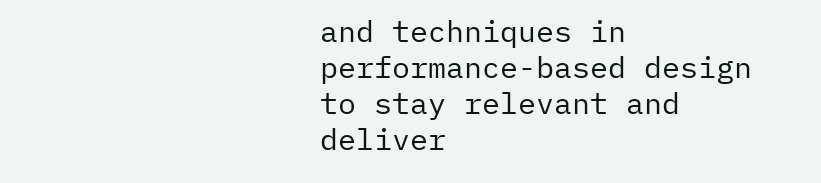and techniques in performance-based design to stay relevant and deliver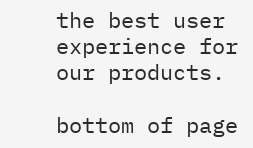the best user experience for our products.

bottom of page